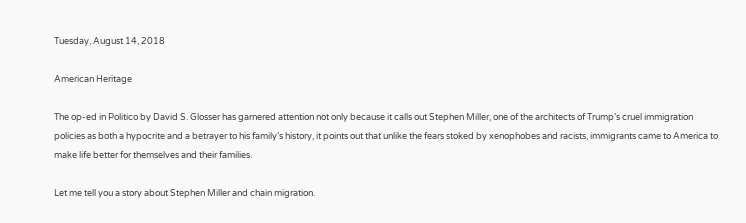Tuesday, August 14, 2018

American Heritage

The op-ed in Politico by David S. Glosser has garnered attention not only because it calls out Stephen Miller, one of the architects of Trump’s cruel immigration policies as both a hypocrite and a betrayer to his family’s history, it points out that unlike the fears stoked by xenophobes and racists, immigrants came to America to make life better for themselves and their families.

Let me tell you a story about Stephen Miller and chain migration.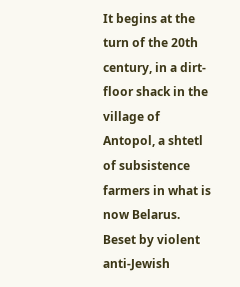It begins at the turn of the 20th century, in a dirt-floor shack in the village of Antopol, a shtetl of subsistence farmers in what is now Belarus. Beset by violent anti-Jewish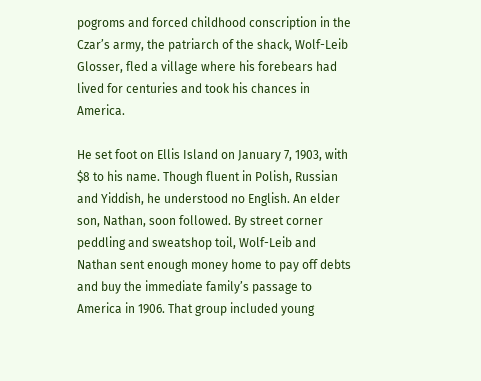pogroms and forced childhood conscription in the Czar’s army, the patriarch of the shack, Wolf-Leib Glosser, fled a village where his forebears had lived for centuries and took his chances in America.

He set foot on Ellis Island on January 7, 1903, with $8 to his name. Though fluent in Polish, Russian and Yiddish, he understood no English. An elder son, Nathan, soon followed. By street corner peddling and sweatshop toil, Wolf-Leib and Nathan sent enough money home to pay off debts and buy the immediate family’s passage to America in 1906. That group included young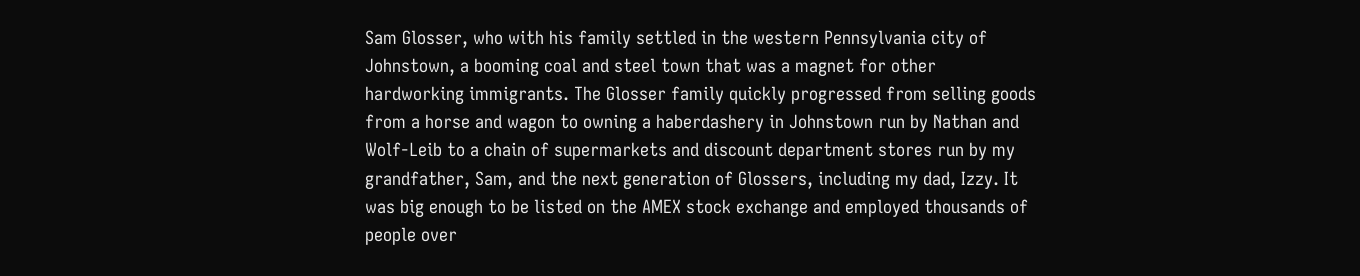Sam Glosser, who with his family settled in the western Pennsylvania city of Johnstown, a booming coal and steel town that was a magnet for other hardworking immigrants. The Glosser family quickly progressed from selling goods from a horse and wagon to owning a haberdashery in Johnstown run by Nathan and Wolf-Leib to a chain of supermarkets and discount department stores run by my grandfather, Sam, and the next generation of Glossers, including my dad, Izzy. It was big enough to be listed on the AMEX stock exchange and employed thousands of people over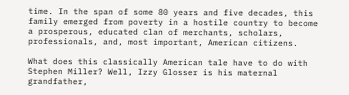time. In the span of some 80 years and five decades, this family emerged from poverty in a hostile country to become a prosperous, educated clan of merchants, scholars, professionals, and, most important, American citizens.

What does this classically American tale have to do with Stephen Miller? Well, Izzy Glosser is his maternal grandfather,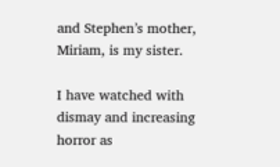and Stephen’s mother, Miriam, is my sister.

I have watched with dismay and increasing horror as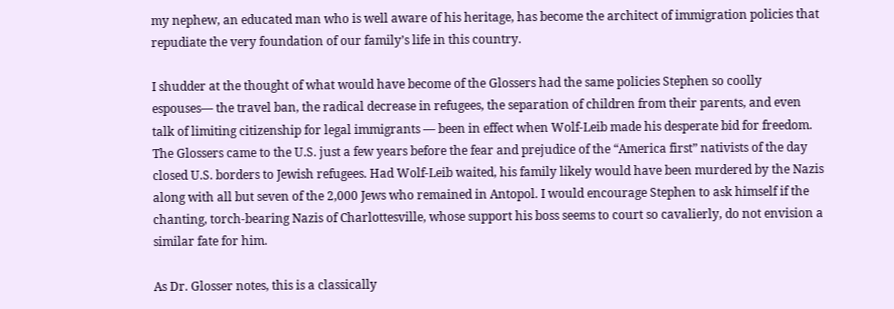my nephew, an educated man who is well aware of his heritage, has become the architect of immigration policies that repudiate the very foundation of our family’s life in this country.

I shudder at the thought of what would have become of the Glossers had the same policies Stephen so coolly espouses— the travel ban, the radical decrease in refugees, the separation of children from their parents, and even talk of limiting citizenship for legal immigrants — been in effect when Wolf-Leib made his desperate bid for freedom. The Glossers came to the U.S. just a few years before the fear and prejudice of the “America first” nativists of the day closed U.S. borders to Jewish refugees. Had Wolf-Leib waited, his family likely would have been murdered by the Nazis along with all but seven of the 2,000 Jews who remained in Antopol. I would encourage Stephen to ask himself if the chanting, torch-bearing Nazis of Charlottesville, whose support his boss seems to court so cavalierly, do not envision a similar fate for him.

As Dr. Glosser notes, this is a classically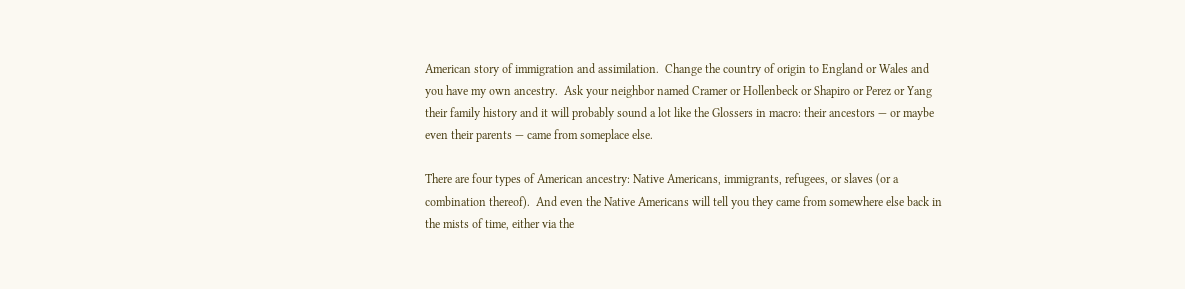American story of immigration and assimilation.  Change the country of origin to England or Wales and you have my own ancestry.  Ask your neighbor named Cramer or Hollenbeck or Shapiro or Perez or Yang their family history and it will probably sound a lot like the Glossers in macro: their ancestors — or maybe even their parents — came from someplace else.

There are four types of American ancestry: Native Americans, immigrants, refugees, or slaves (or a combination thereof).  And even the Native Americans will tell you they came from somewhere else back in the mists of time, either via the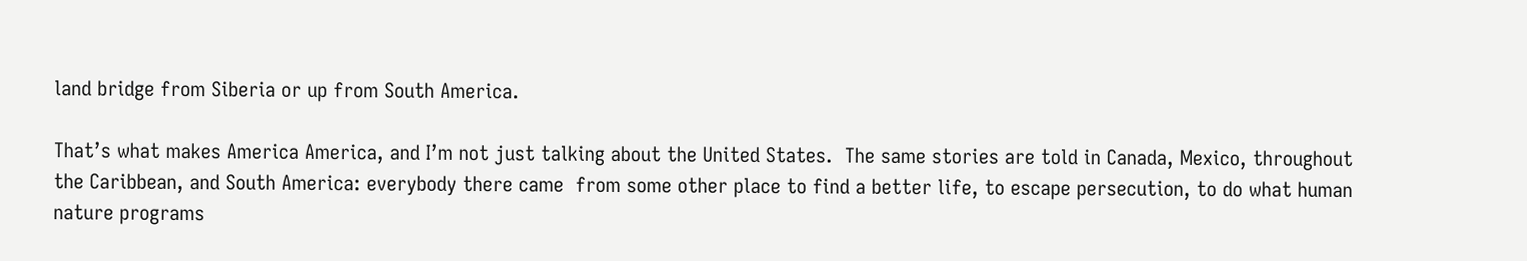land bridge from Siberia or up from South America.

That’s what makes America America, and I’m not just talking about the United States.  The same stories are told in Canada, Mexico, throughout the Caribbean, and South America: everybody there came  from some other place to find a better life, to escape persecution, to do what human nature programs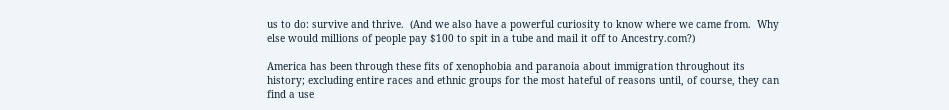us to do: survive and thrive.  (And we also have a powerful curiosity to know where we came from.  Why else would millions of people pay $100 to spit in a tube and mail it off to Ancestry.com?)

America has been through these fits of xenophobia and paranoia about immigration throughout its history; excluding entire races and ethnic groups for the most hateful of reasons until, of course, they can find a use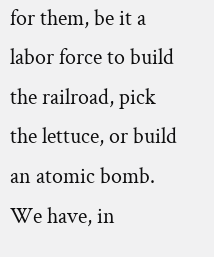for them, be it a labor force to build the railroad, pick the lettuce, or build an atomic bomb.  We have, in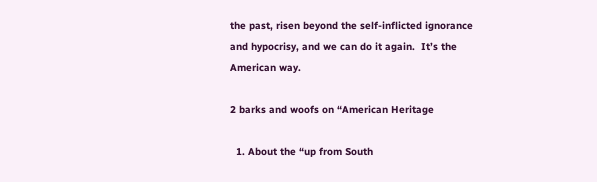the past, risen beyond the self-inflicted ignorance and hypocrisy, and we can do it again.  It’s the American way.

2 barks and woofs on “American Heritage

  1. About the “up from South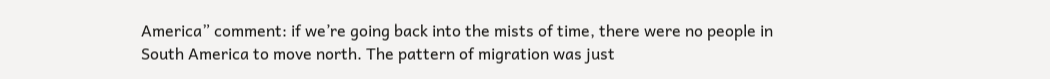America” comment: if we’re going back into the mists of time, there were no people in South America to move north. The pattern of migration was just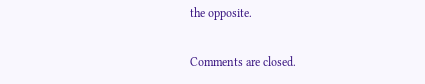the opposite.

Comments are closed.